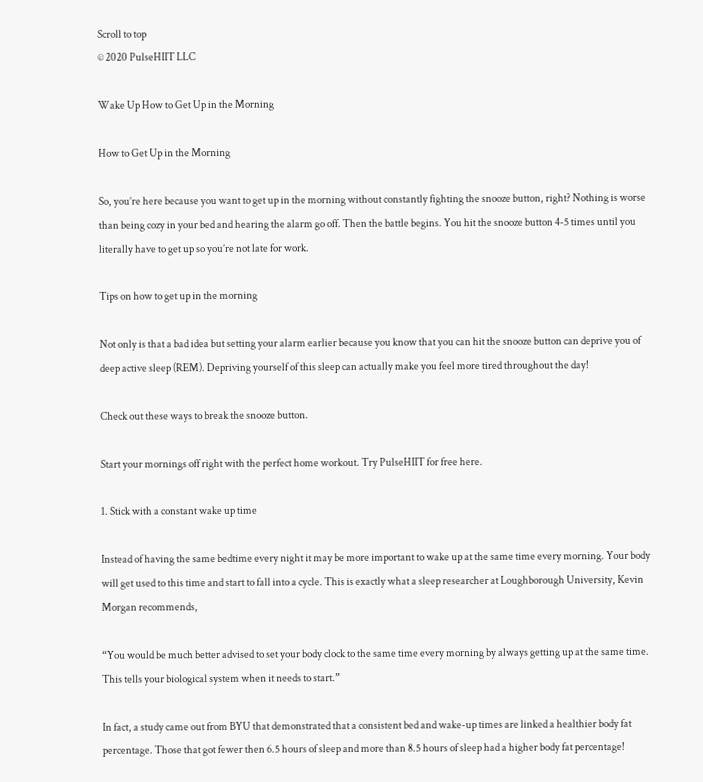Scroll to top
© 2020 PulseHIIT LLC

Wake Up How to Get Up in the Morning

How to Get Up in the Morning

So, you’re here because you want to get up in the morning without constantly fighting the snooze button, right? Nothing is worse than being cozy in your bed and hearing the alarm go off. Then the battle begins. You hit the snooze button 4-5 times until you literally have to get up so you’re not late for work.

Tips on how to get up in the morning

Not only is that a bad idea but setting your alarm earlier because you know that you can hit the snooze button can deprive you of deep active sleep (REM). Depriving yourself of this sleep can actually make you feel more tired throughout the day!

Check out these ways to break the snooze button.

Start your mornings off right with the perfect home workout. Try PulseHIIT for free here.

1. Stick with a constant wake up time

Instead of having the same bedtime every night it may be more important to wake up at the same time every morning. Your body will get used to this time and start to fall into a cycle. This is exactly what a sleep researcher at Loughborough University, Kevin Morgan recommends,

“You would be much better advised to set your body clock to the same time every morning by always getting up at the same time. This tells your biological system when it needs to start.”

In fact, a study came out from BYU that demonstrated that a consistent bed and wake-up times are linked a healthier body fat percentage. Those that got fewer then 6.5 hours of sleep and more than 8.5 hours of sleep had a higher body fat percentage!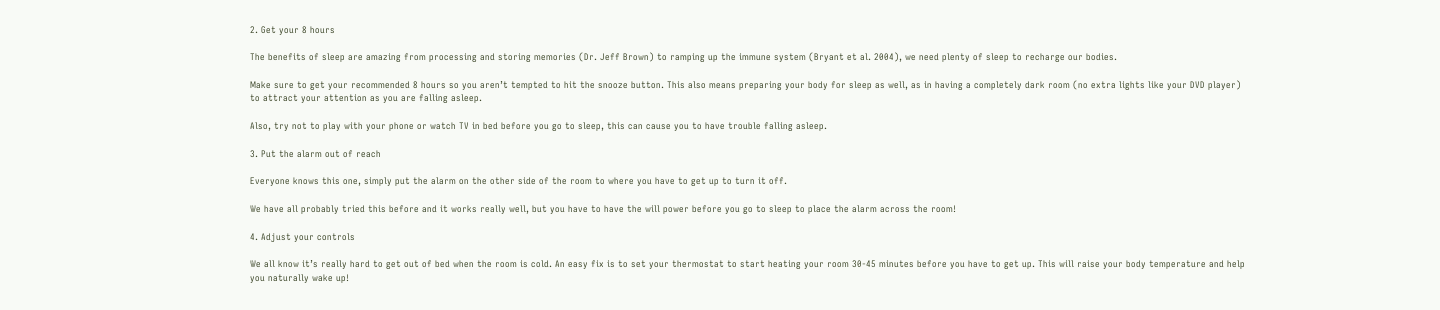2. Get your 8 hours

The benefits of sleep are amazing from processing and storing memories (Dr. Jeff Brown) to ramping up the immune system (Bryant et al. 2004), we need plenty of sleep to recharge our bodies.

Make sure to get your recommended 8 hours so you aren’t tempted to hit the snooze button. This also means preparing your body for sleep as well, as in having a completely dark room (no extra lights like your DVD player) to attract your attention as you are falling asleep.

Also, try not to play with your phone or watch TV in bed before you go to sleep, this can cause you to have trouble falling asleep.

3. Put the alarm out of reach

Everyone knows this one, simply put the alarm on the other side of the room to where you have to get up to turn it off.

We have all probably tried this before and it works really well, but you have to have the will power before you go to sleep to place the alarm across the room!

4. Adjust your controls

We all know it’s really hard to get out of bed when the room is cold. An easy fix is to set your thermostat to start heating your room 30-45 minutes before you have to get up. This will raise your body temperature and help you naturally wake up!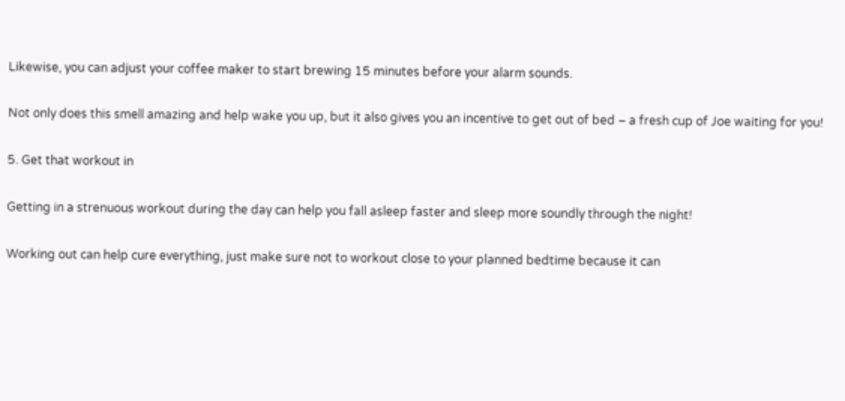Likewise, you can adjust your coffee maker to start brewing 15 minutes before your alarm sounds.

Not only does this smell amazing and help wake you up, but it also gives you an incentive to get out of bed – a fresh cup of Joe waiting for you!

5. Get that workout in

Getting in a strenuous workout during the day can help you fall asleep faster and sleep more soundly through the night!

Working out can help cure everything, just make sure not to workout close to your planned bedtime because it can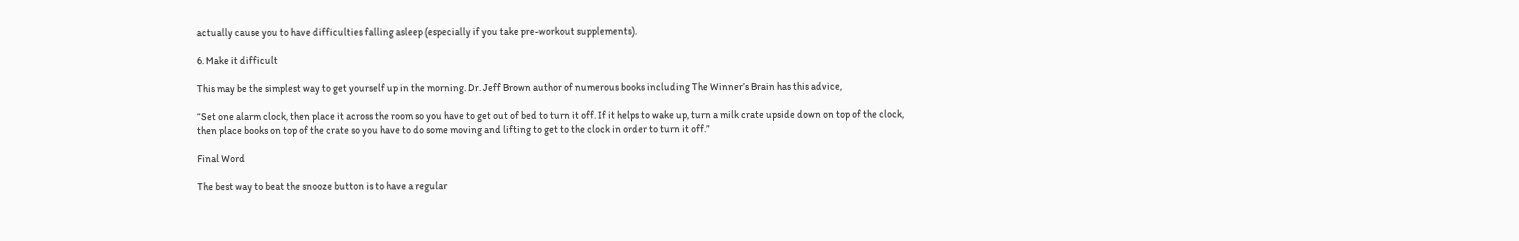actually cause you to have difficulties falling asleep (especially if you take pre-workout supplements).

6. Make it difficult

This may be the simplest way to get yourself up in the morning. Dr. Jeff Brown author of numerous books including The Winner’s Brain has this advice,

“Set one alarm clock, then place it across the room so you have to get out of bed to turn it off. If it helps to wake up, turn a milk crate upside down on top of the clock, then place books on top of the crate so you have to do some moving and lifting to get to the clock in order to turn it off.”

Final Word

The best way to beat the snooze button is to have a regular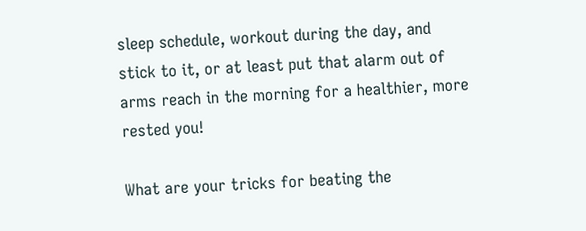sleep schedule, workout during the day, and stick to it, or at least put that alarm out of arms reach in the morning for a healthier, more rested you!

What are your tricks for beating the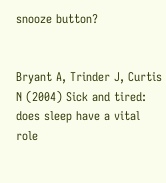snooze button?


Bryant A, Trinder J, Curtis N (2004) Sick and tired: does sleep have a vital role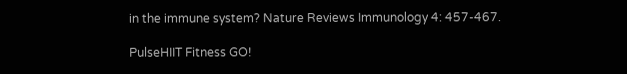in the immune system? Nature Reviews Immunology 4: 457-467.

PulseHIIT Fitness GO!